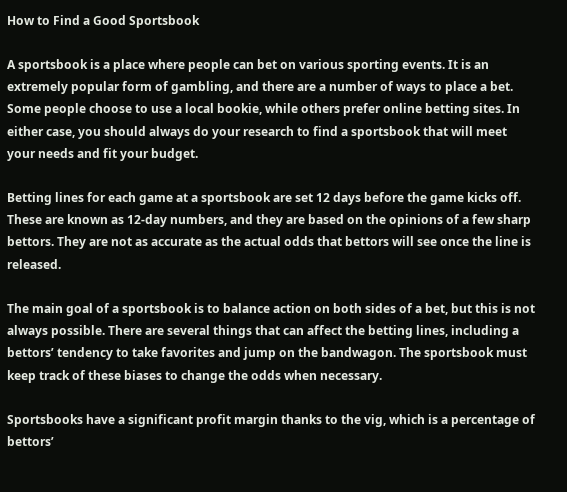How to Find a Good Sportsbook

A sportsbook is a place where people can bet on various sporting events. It is an extremely popular form of gambling, and there are a number of ways to place a bet. Some people choose to use a local bookie, while others prefer online betting sites. In either case, you should always do your research to find a sportsbook that will meet your needs and fit your budget.

Betting lines for each game at a sportsbook are set 12 days before the game kicks off. These are known as 12-day numbers, and they are based on the opinions of a few sharp bettors. They are not as accurate as the actual odds that bettors will see once the line is released.

The main goal of a sportsbook is to balance action on both sides of a bet, but this is not always possible. There are several things that can affect the betting lines, including a bettors’ tendency to take favorites and jump on the bandwagon. The sportsbook must keep track of these biases to change the odds when necessary.

Sportsbooks have a significant profit margin thanks to the vig, which is a percentage of bettors’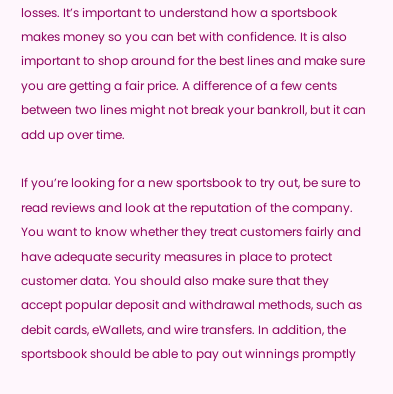losses. It’s important to understand how a sportsbook makes money so you can bet with confidence. It is also important to shop around for the best lines and make sure you are getting a fair price. A difference of a few cents between two lines might not break your bankroll, but it can add up over time.

If you’re looking for a new sportsbook to try out, be sure to read reviews and look at the reputation of the company. You want to know whether they treat customers fairly and have adequate security measures in place to protect customer data. You should also make sure that they accept popular deposit and withdrawal methods, such as debit cards, eWallets, and wire transfers. In addition, the sportsbook should be able to pay out winnings promptly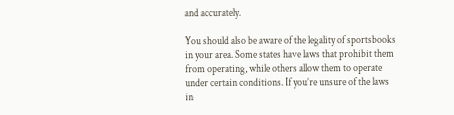and accurately.

You should also be aware of the legality of sportsbooks in your area. Some states have laws that prohibit them from operating, while others allow them to operate under certain conditions. If you’re unsure of the laws in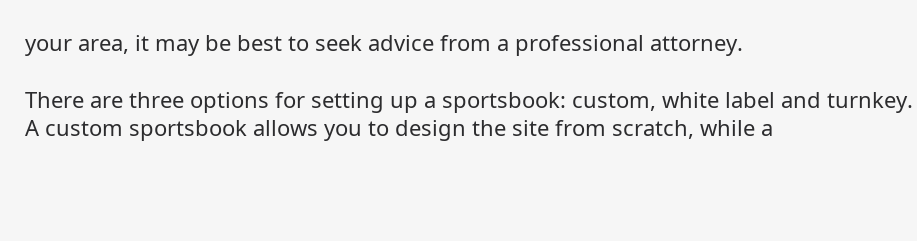your area, it may be best to seek advice from a professional attorney.

There are three options for setting up a sportsbook: custom, white label and turnkey. A custom sportsbook allows you to design the site from scratch, while a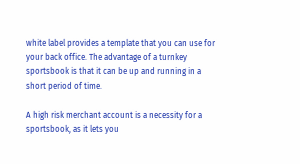white label provides a template that you can use for your back office. The advantage of a turnkey sportsbook is that it can be up and running in a short period of time.

A high risk merchant account is a necessity for a sportsbook, as it lets you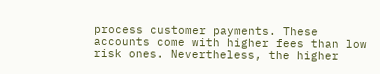process customer payments. These accounts come with higher fees than low risk ones. Nevertheless, the higher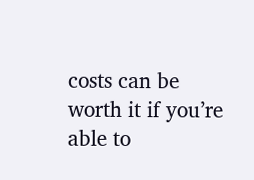costs can be worth it if you’re able to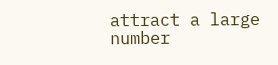attract a large number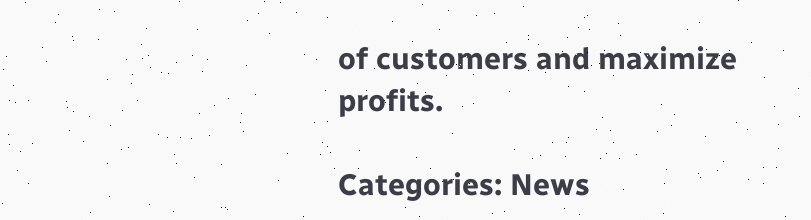of customers and maximize profits.

Categories: News